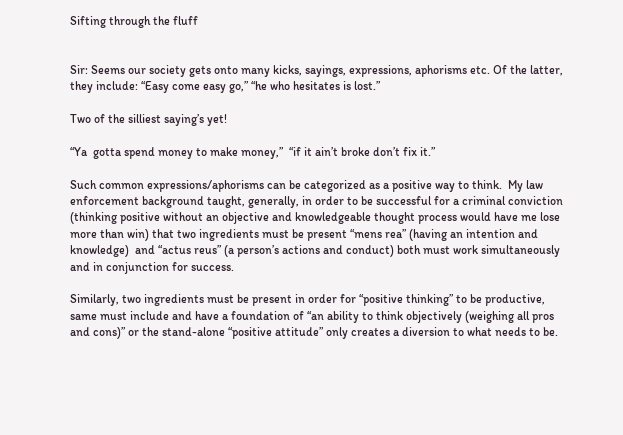Sifting through the fluff


Sir: Seems our society gets onto many kicks, sayings, expressions, aphorisms etc. Of the latter, they include: “Easy come easy go,” “he who hesitates is lost.”

Two of the silliest saying’s yet!

“Ya  gotta spend money to make money,”  “if it ain’t broke don’t fix it.”

Such common expressions/aphorisms can be categorized as a positive way to think.  My law enforcement background taught, generally, in order to be successful for a criminal conviction (thinking positive without an objective and knowledgeable thought process would have me lose more than win) that two ingredients must be present “mens rea” (having an intention and knowledge)  and “actus reus” (a person’s actions and conduct) both must work simultaneously and in conjunction for success.

Similarly, two ingredients must be present in order for “positive thinking” to be productive, same must include and have a foundation of “an ability to think objectively (weighing all pros and cons)” or the stand-alone “positive attitude” only creates a diversion to what needs to be.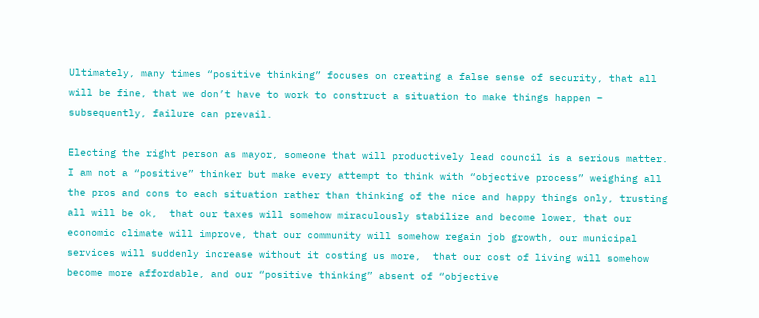Ultimately, many times “positive thinking” focuses on creating a false sense of security, that all will be fine, that we don’t have to work to construct a situation to make things happen –  subsequently, failure can prevail.

Electing the right person as mayor, someone that will productively lead council is a serious matter.  I am not a “positive” thinker but make every attempt to think with “objective process” weighing all the pros and cons to each situation rather than thinking of the nice and happy things only, trusting all will be ok,  that our taxes will somehow miraculously stabilize and become lower, that our economic climate will improve, that our community will somehow regain job growth, our municipal services will suddenly increase without it costing us more,  that our cost of living will somehow become more affordable, and our “positive thinking” absent of “objective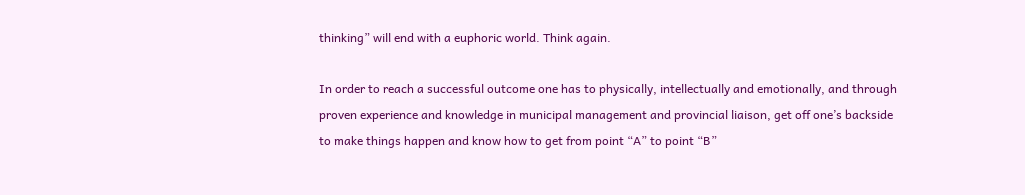thinking” will end with a euphoric world. Think again.

In order to reach a successful outcome one has to physically, intellectually and emotionally, and through proven experience and knowledge in municipal management and provincial liaison, get off one’s backside to make things happen and know how to get from point “A” to point “B”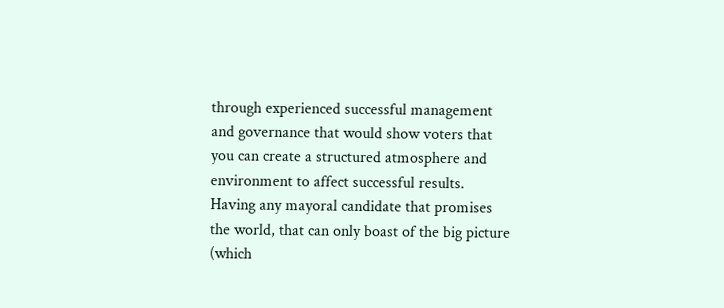through experienced successful management and governance that would show voters that you can create a structured atmosphere and environment to affect successful results. Having any mayoral candidate that promises the world, that can only boast of the big picture (which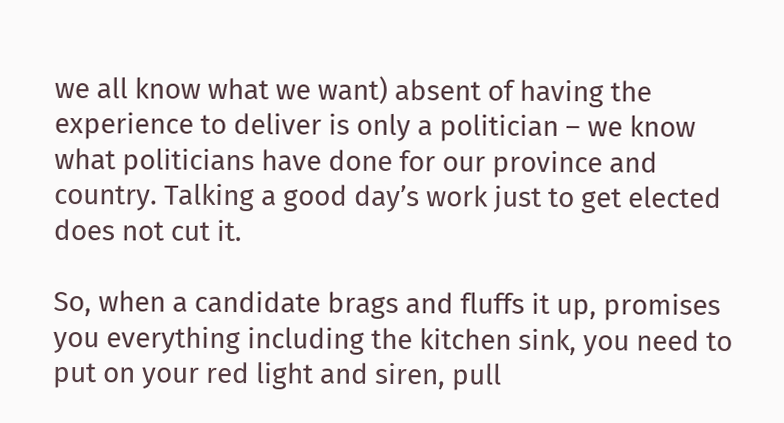we all know what we want) absent of having the experience to deliver is only a politician – we know what politicians have done for our province and country. Talking a good day’s work just to get elected does not cut it.

So, when a candidate brags and fluffs it up, promises you everything including the kitchen sink, you need to put on your red light and siren, pull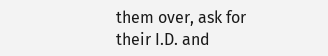them over, ask for their I.D. and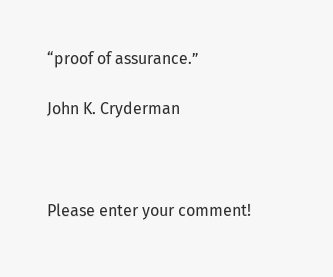“proof of assurance.”

John K. Cryderman



Please enter your comment!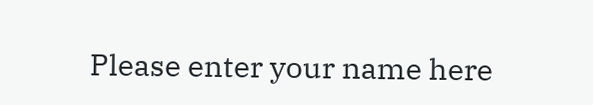Please enter your name here